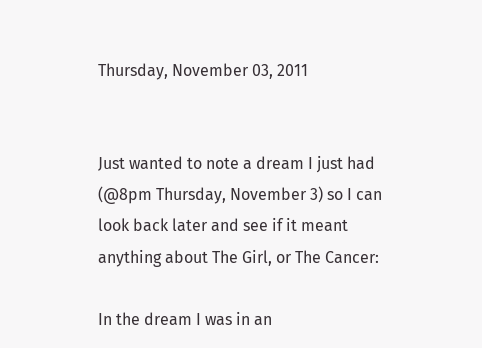Thursday, November 03, 2011


Just wanted to note a dream I just had (@8pm Thursday, November 3) so I can look back later and see if it meant anything about The Girl, or The Cancer:

In the dream I was in an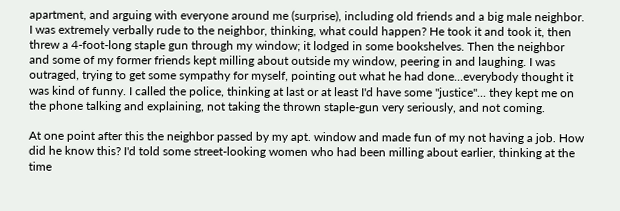apartment, and arguing with everyone around me (surprise), including old friends and a big male neighbor. I was extremely verbally rude to the neighbor, thinking, what could happen? He took it and took it, then threw a 4-foot-long staple gun through my window; it lodged in some bookshelves. Then the neighbor and some of my former friends kept milling about outside my window, peering in and laughing. I was outraged, trying to get some sympathy for myself, pointing out what he had done...everybody thought it was kind of funny. I called the police, thinking at last or at least I'd have some "justice"... they kept me on the phone talking and explaining, not taking the thrown staple-gun very seriously, and not coming.

At one point after this the neighbor passed by my apt. window and made fun of my not having a job. How did he know this? I'd told some street-looking women who had been milling about earlier, thinking at the time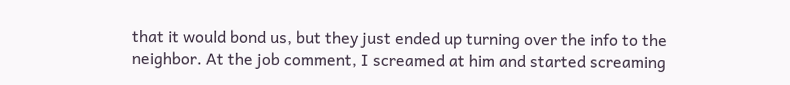that it would bond us, but they just ended up turning over the info to the neighbor. At the job comment, I screamed at him and started screaming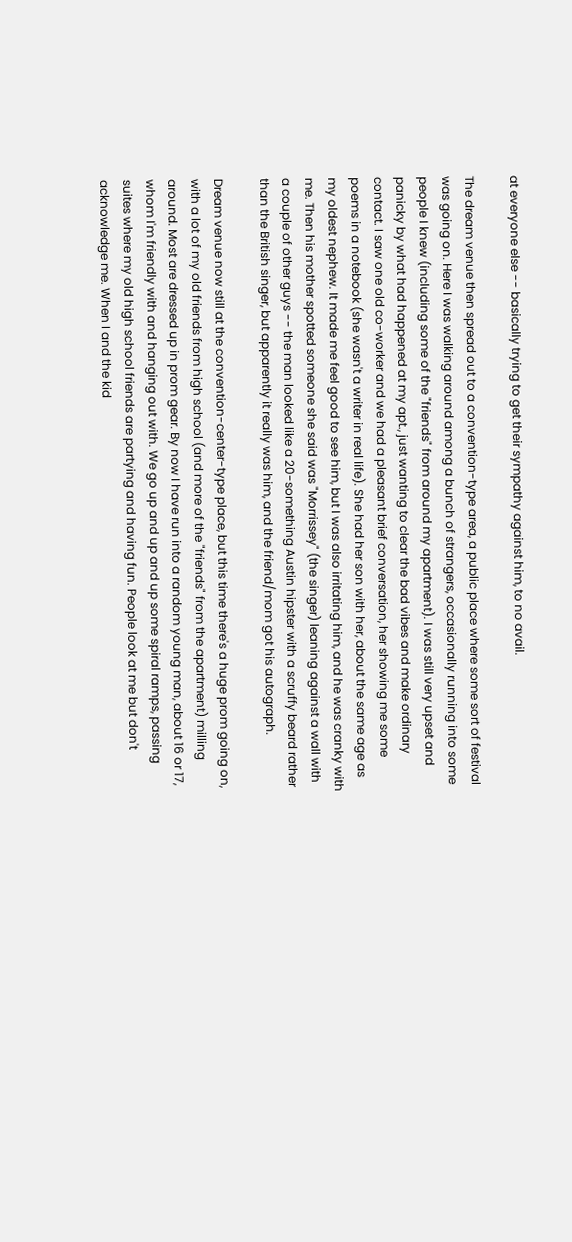at everyone else -- basically trying to get their sympathy against him, to no avail.

The dream venue then spread out to a convention-type area, a public place where some sort of festival was going on. Here I was walking around among a bunch of strangers, occasionally running into some people I knew (including some of the "friends" from around my apartment). I was still very upset and panicky by what had happened at my apt., just wanting to clear the bad vibes and make ordinary contact. I saw one old co-worker and we had a pleasant brief conversation, her showing me some poems in a notebook (she wasn't a writer in real life). She had her son with her, about the same age as my oldest nephew. It made me feel good to see him, but I was also irritating him, and he was cranky with me. Then his mother spotted someone she said was "Morrissey" (the singer) leaning against a wall with a couple of other guys -- the man looked like a 20-something Austin hipster with a scruffy beard rather than the British singer, but apparently it really was him, and the friend/mom got his autograph.

Dream venue now still at the convention-center-type place, but this time there's a huge prom going on, with a lot of my old friends from high school (and more of the "friends" from the apartment) milling around. Most are dressed up in prom gear. By now I have run into a random young man, about 16 or 17, whom I'm friendly with and hanging out with. We go up and up and up some spiral ramps, passing suites where my old high school friends are partying and having fun. People look at me but don't acknowledge me. When I and the kid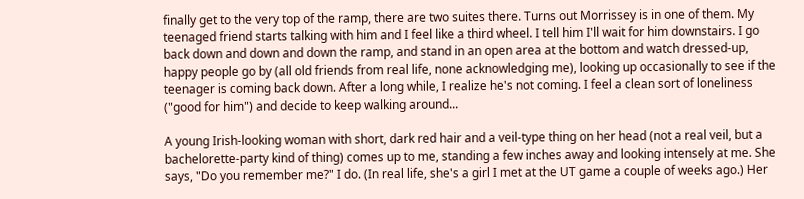finally get to the very top of the ramp, there are two suites there. Turns out Morrissey is in one of them. My teenaged friend starts talking with him and I feel like a third wheel. I tell him I'll wait for him downstairs. I go back down and down and down the ramp, and stand in an open area at the bottom and watch dressed-up, happy people go by (all old friends from real life, none acknowledging me), looking up occasionally to see if the teenager is coming back down. After a long while, I realize he's not coming. I feel a clean sort of loneliness ("good for him") and decide to keep walking around...

A young Irish-looking woman with short, dark red hair and a veil-type thing on her head (not a real veil, but a bachelorette-party kind of thing) comes up to me, standing a few inches away and looking intensely at me. She says, "Do you remember me?" I do. (In real life, she's a girl I met at the UT game a couple of weeks ago.) Her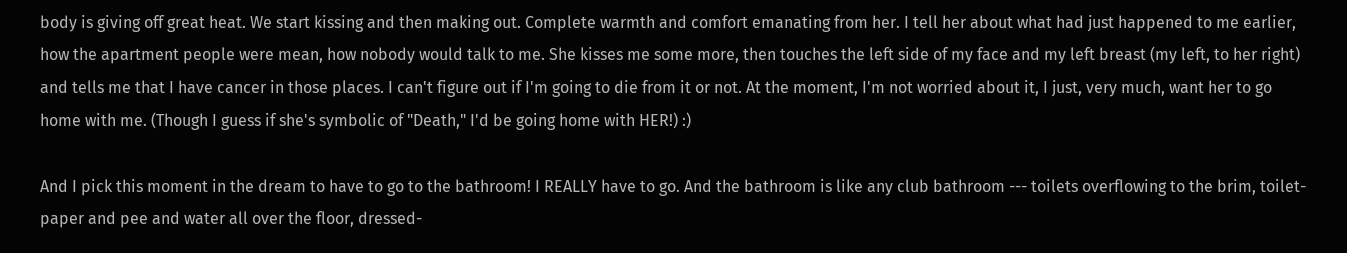body is giving off great heat. We start kissing and then making out. Complete warmth and comfort emanating from her. I tell her about what had just happened to me earlier, how the apartment people were mean, how nobody would talk to me. She kisses me some more, then touches the left side of my face and my left breast (my left, to her right) and tells me that I have cancer in those places. I can't figure out if I'm going to die from it or not. At the moment, I'm not worried about it, I just, very much, want her to go home with me. (Though I guess if she's symbolic of "Death," I'd be going home with HER!) :)

And I pick this moment in the dream to have to go to the bathroom! I REALLY have to go. And the bathroom is like any club bathroom --- toilets overflowing to the brim, toilet-paper and pee and water all over the floor, dressed-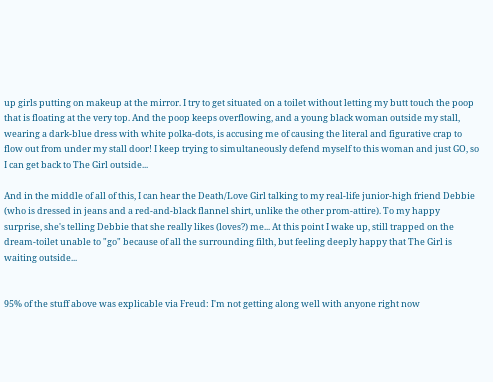up girls putting on makeup at the mirror. I try to get situated on a toilet without letting my butt touch the poop that is floating at the very top. And the poop keeps overflowing, and a young black woman outside my stall, wearing a dark-blue dress with white polka-dots, is accusing me of causing the literal and figurative crap to flow out from under my stall door! I keep trying to simultaneously defend myself to this woman and just GO, so I can get back to The Girl outside...

And in the middle of all of this, I can hear the Death/Love Girl talking to my real-life junior-high friend Debbie (who is dressed in jeans and a red-and-black flannel shirt, unlike the other prom-attire). To my happy surprise, she's telling Debbie that she really likes (loves?) me... At this point I wake up, still trapped on the dream-toilet unable to "go" because of all the surrounding filth, but feeling deeply happy that The Girl is waiting outside...


95% of the stuff above was explicable via Freud: I'm not getting along well with anyone right now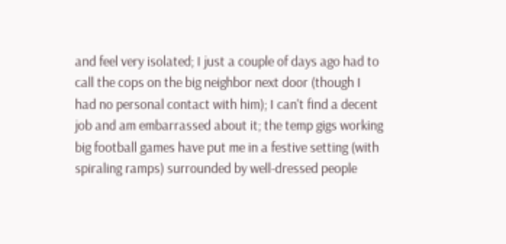and feel very isolated; I just a couple of days ago had to call the cops on the big neighbor next door (though I had no personal contact with him); I can't find a decent job and am embarrassed about it; the temp gigs working big football games have put me in a festive setting (with spiraling ramps) surrounded by well-dressed people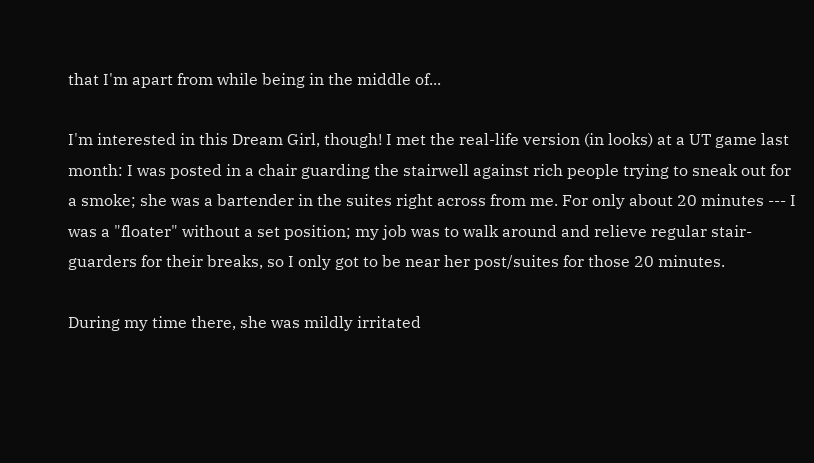that I'm apart from while being in the middle of...

I'm interested in this Dream Girl, though! I met the real-life version (in looks) at a UT game last month: I was posted in a chair guarding the stairwell against rich people trying to sneak out for a smoke; she was a bartender in the suites right across from me. For only about 20 minutes --- I was a "floater" without a set position; my job was to walk around and relieve regular stair-guarders for their breaks, so I only got to be near her post/suites for those 20 minutes.

During my time there, she was mildly irritated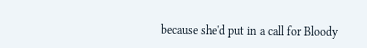because she'd put in a call for Bloody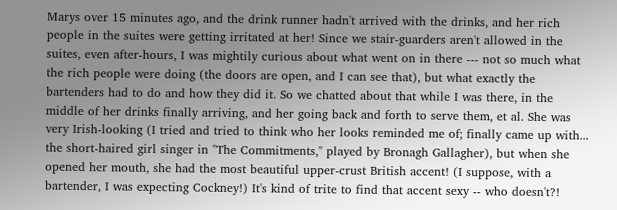Marys over 15 minutes ago, and the drink runner hadn't arrived with the drinks, and her rich people in the suites were getting irritated at her! Since we stair-guarders aren't allowed in the suites, even after-hours, I was mightily curious about what went on in there --- not so much what the rich people were doing (the doors are open, and I can see that), but what exactly the bartenders had to do and how they did it. So we chatted about that while I was there, in the middle of her drinks finally arriving, and her going back and forth to serve them, et al. She was very Irish-looking (I tried and tried to think who her looks reminded me of; finally came up with... the short-haired girl singer in "The Commitments," played by Bronagh Gallagher), but when she opened her mouth, she had the most beautiful upper-crust British accent! (I suppose, with a bartender, I was expecting Cockney!) It's kind of trite to find that accent sexy -- who doesn't?!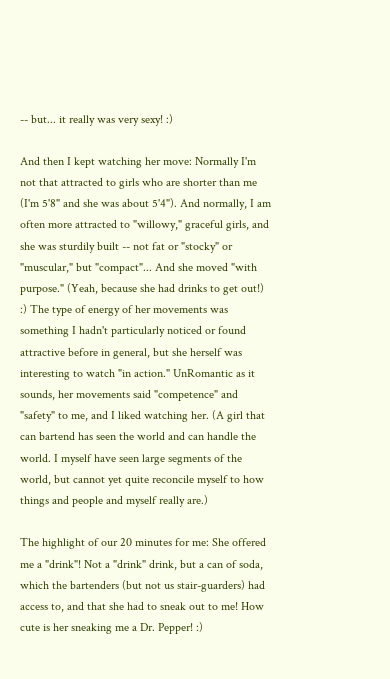-- but... it really was very sexy! :)

And then I kept watching her move: Normally I'm not that attracted to girls who are shorter than me (I'm 5'8" and she was about 5'4"). And normally, I am often more attracted to "willowy," graceful girls, and she was sturdily built -- not fat or "stocky" or "muscular," but "compact"... And she moved "with purpose." (Yeah, because she had drinks to get out!) :) The type of energy of her movements was something I hadn't particularly noticed or found attractive before in general, but she herself was interesting to watch "in action." UnRomantic as it sounds, her movements said "competence" and "safety" to me, and I liked watching her. (A girl that can bartend has seen the world and can handle the world. I myself have seen large segments of the world, but cannot yet quite reconcile myself to how things and people and myself really are.)

The highlight of our 20 minutes for me: She offered me a "drink"! Not a "drink" drink, but a can of soda, which the bartenders (but not us stair-guarders) had access to, and that she had to sneak out to me! How cute is her sneaking me a Dr. Pepper! :)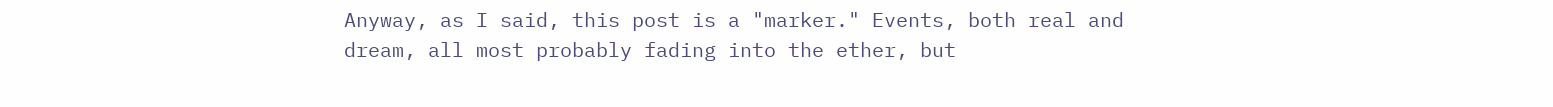Anyway, as I said, this post is a "marker." Events, both real and dream, all most probably fading into the ether, but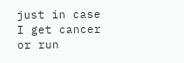just in case I get cancer or run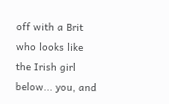off with a Brit who looks like the Irish girl below... you, and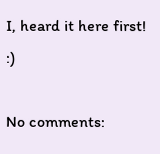I, heard it here first! :)

No comments: